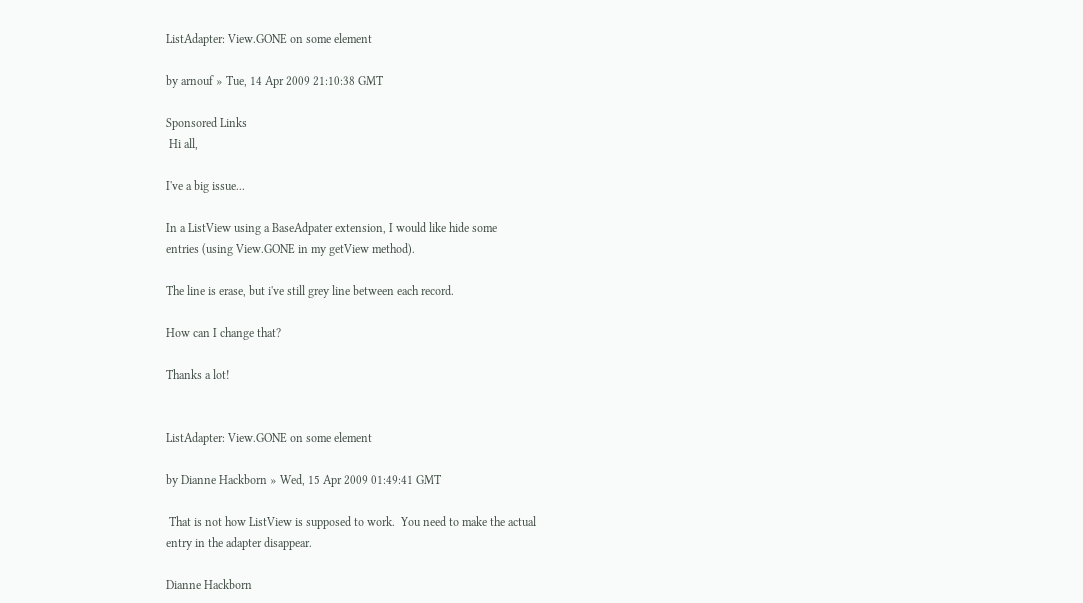ListAdapter: View.GONE on some element

by arnouf » Tue, 14 Apr 2009 21:10:38 GMT

Sponsored Links
 Hi all,

I've a big issue...

In a ListView using a BaseAdpater extension, I would like hide some
entries (using View.GONE in my getView method).

The line is erase, but i've still grey line between each record.

How can I change that?

Thanks a lot!


ListAdapter: View.GONE on some element

by Dianne Hackborn » Wed, 15 Apr 2009 01:49:41 GMT

 That is not how ListView is supposed to work.  You need to make the actual
entry in the adapter disappear.

Dianne Hackborn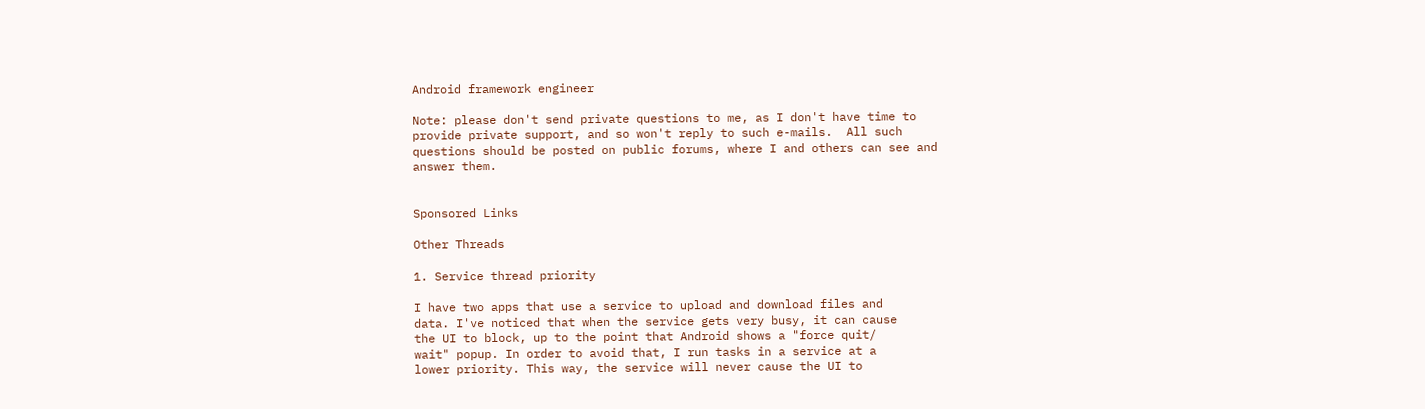Android framework engineer

Note: please don't send private questions to me, as I don't have time to
provide private support, and so won't reply to such e-mails.  All such
questions should be posted on public forums, where I and others can see and
answer them.


Sponsored Links

Other Threads

1. Service thread priority

I have two apps that use a service to upload and download files and
data. I've noticed that when the service gets very busy, it can cause
the UI to block, up to the point that Android shows a "force quit/
wait" popup. In order to avoid that, I run tasks in a service at a
lower priority. This way, the service will never cause the UI to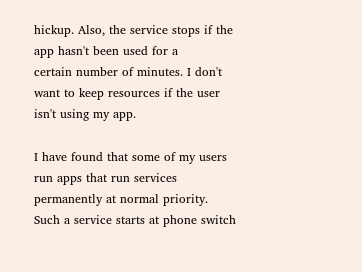hickup. Also, the service stops if the app hasn't been used for a
certain number of minutes. I don't want to keep resources if the user
isn't using my app.

I have found that some of my users run apps that run services
permanently at normal priority. Such a service starts at phone switch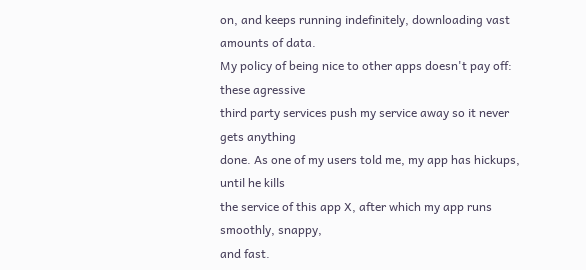on, and keeps running indefinitely, downloading vast amounts of data.
My policy of being nice to other apps doesn't pay off: these agressive
third party services push my service away so it never gets anything
done. As one of my users told me, my app has hickups, until he kills
the service of this app X, after which my app runs smoothly, snappy,
and fast.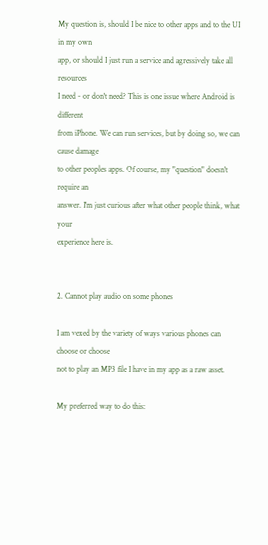My question is, should I be nice to other apps and to the UI in my own
app, or should I just run a service and agressively take all resources
I need - or don't need? This is one issue where Android is different
from iPhone. We can run services, but by doing so, we can cause damage
to other peoples apps. Of course, my "question" doesn't require an
answer. I'm just curious after what other people think, what your
experience here is.


2. Cannot play audio on some phones

I am vexed by the variety of ways various phones can choose or choose
not to play an MP3 file I have in my app as a raw asset.

My preferred way to do this: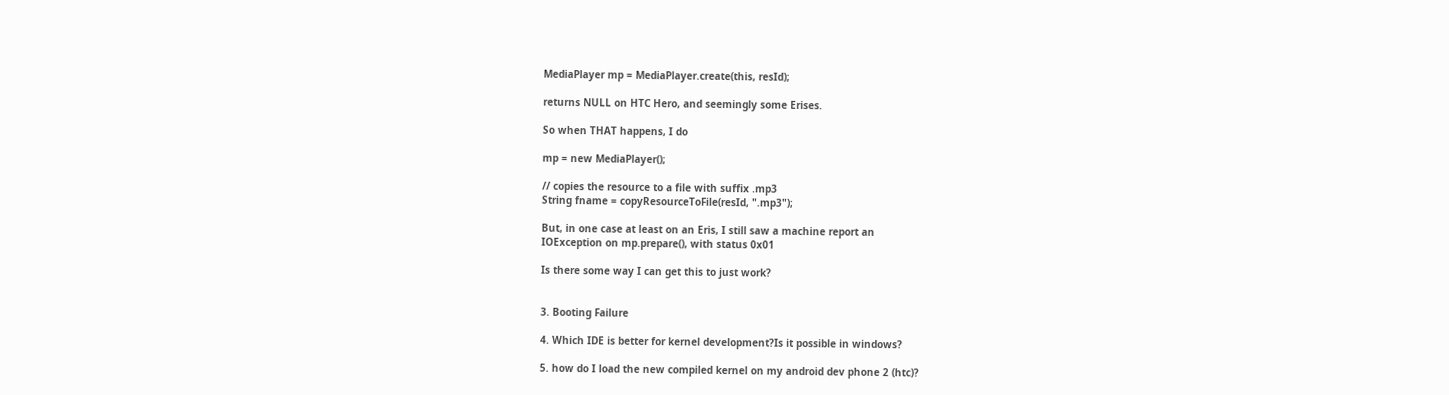MediaPlayer mp = MediaPlayer.create(this, resId);

returns NULL on HTC Hero, and seemingly some Erises.

So when THAT happens, I do

mp = new MediaPlayer();

// copies the resource to a file with suffix .mp3
String fname = copyResourceToFile(resId, ".mp3");

But, in one case at least on an Eris, I still saw a machine report an
IOException on mp.prepare(), with status 0x01

Is there some way I can get this to just work?


3. Booting Failure

4. Which IDE is better for kernel development?Is it possible in windows?

5. how do I load the new compiled kernel on my android dev phone 2 (htc)?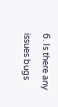6. Is there any issues bugs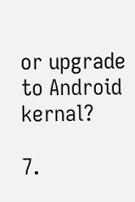or upgrade to Android kernal?

7.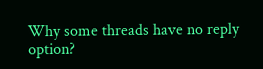Why some threads have no reply option?